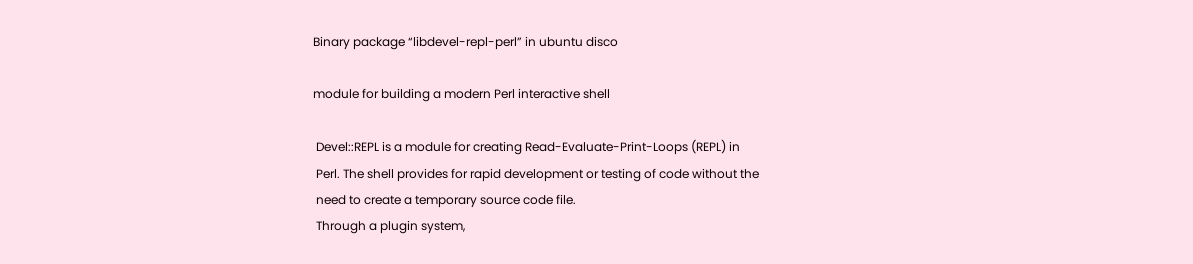Binary package “libdevel-repl-perl” in ubuntu disco

module for building a modern Perl interactive shell

 Devel::REPL is a module for creating Read-Evaluate-Print-Loops (REPL) in
 Perl. The shell provides for rapid development or testing of code without the
 need to create a temporary source code file.
 Through a plugin system,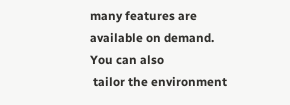many features are available on demand. You can also
 tailor the environment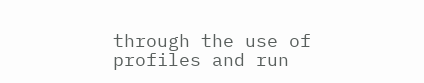through the use of profiles and run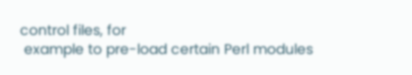control files, for
 example to pre-load certain Perl modules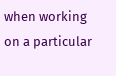when working on a particular